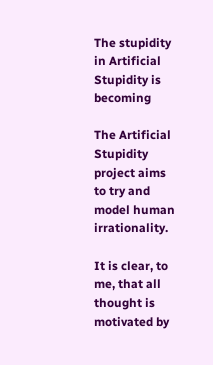The stupidity in Artificial Stupidity is becoming

The Artificial Stupidity project aims to try and model human irrationality.

It is clear, to me, that all thought is motivated by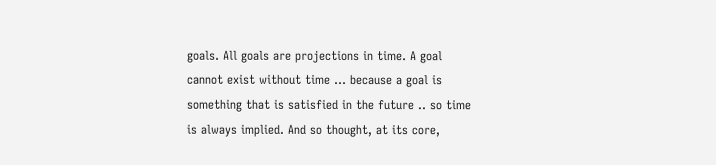goals. All goals are projections in time. A goal cannot exist without time … because a goal is something that is satisfied in the future .. so time is always implied. And so thought, at its core,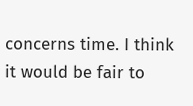concerns time. I think it would be fair to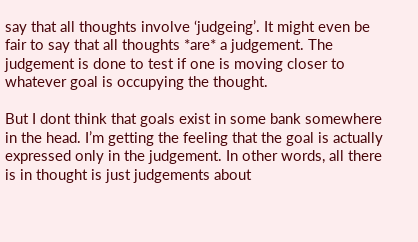say that all thoughts involve ‘judgeing’. It might even be fair to say that all thoughts *are* a judgement. The judgement is done to test if one is moving closer to whatever goal is occupying the thought.

But I dont think that goals exist in some bank somewhere in the head. I’m getting the feeling that the goal is actually expressed only in the judgement. In other words, all there is in thought is just judgements about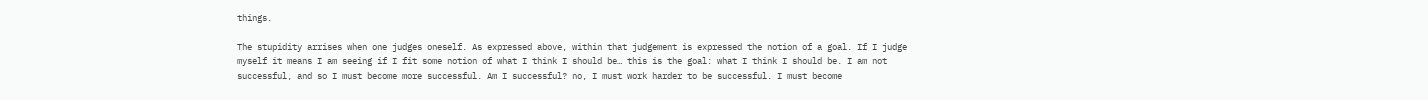things.

The stupidity arrises when one judges oneself. As expressed above, within that judgement is expressed the notion of a goal. If I judge myself it means I am seeing if I fit some notion of what I think I should be… this is the goal: what I think I should be. I am not successful, and so I must become more successful. Am I successful? no, I must work harder to be successful. I must become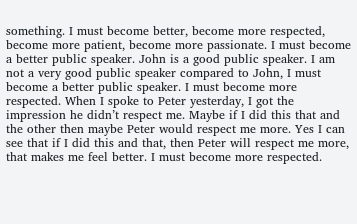something. I must become better, become more respected, become more patient, become more passionate. I must become a better public speaker. John is a good public speaker. I am not a very good public speaker compared to John, I must become a better public speaker. I must become more respected. When I spoke to Peter yesterday, I got the impression he didn’t respect me. Maybe if I did this that and the other then maybe Peter would respect me more. Yes I can see that if I did this and that, then Peter will respect me more, that makes me feel better. I must become more respected.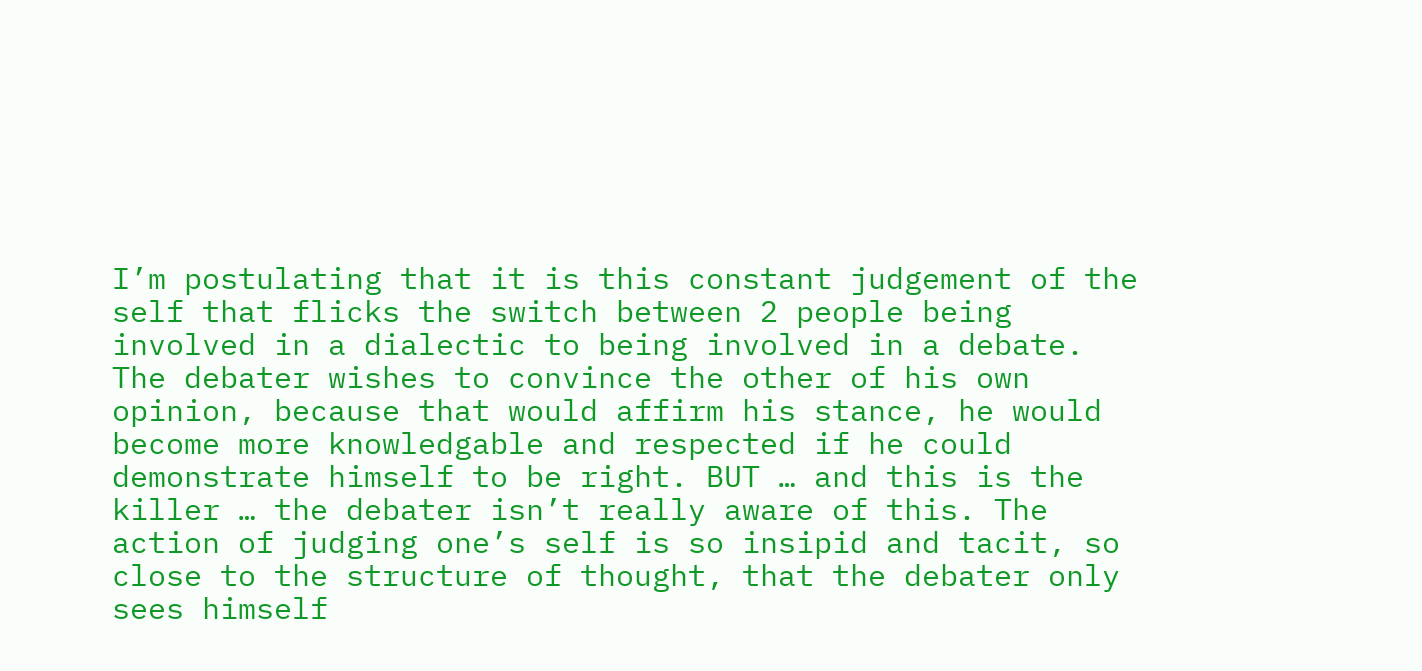I’m postulating that it is this constant judgement of the self that flicks the switch between 2 people being involved in a dialectic to being involved in a debate. The debater wishes to convince the other of his own opinion, because that would affirm his stance, he would become more knowledgable and respected if he could demonstrate himself to be right. BUT … and this is the killer … the debater isn’t really aware of this. The action of judging one’s self is so insipid and tacit, so close to the structure of thought, that the debater only sees himself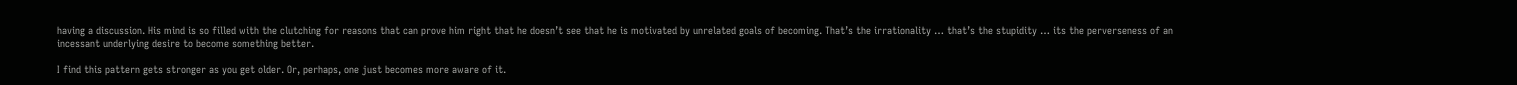having a discussion. His mind is so filled with the clutching for reasons that can prove him right that he doesn’t see that he is motivated by unrelated goals of becoming. That’s the irrationality … that’s the stupidity … its the perverseness of an incessant underlying desire to become something better.

I find this pattern gets stronger as you get older. Or, perhaps, one just becomes more aware of it.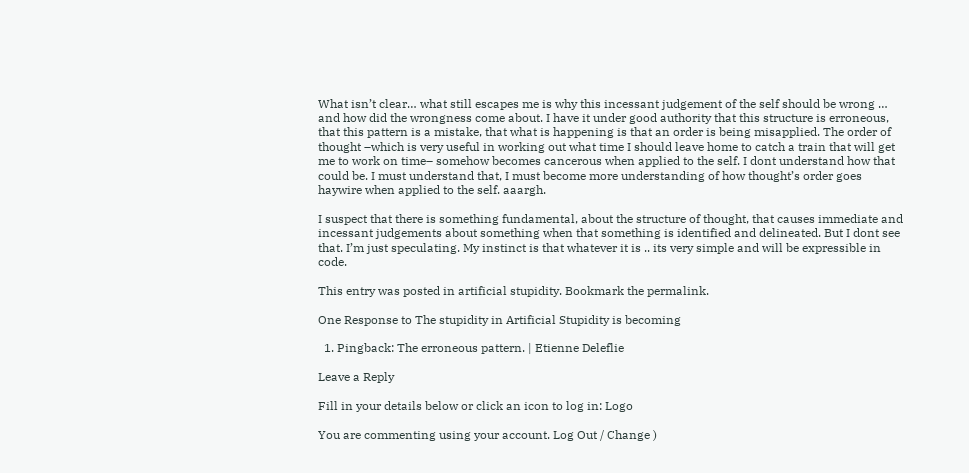What isn’t clear… what still escapes me is why this incessant judgement of the self should be wrong … and how did the wrongness come about. I have it under good authority that this structure is erroneous, that this pattern is a mistake, that what is happening is that an order is being misapplied. The order of thought –which is very useful in working out what time I should leave home to catch a train that will get me to work on time– somehow becomes cancerous when applied to the self. I dont understand how that could be. I must understand that, I must become more understanding of how thought’s order goes haywire when applied to the self. aaargh.

I suspect that there is something fundamental, about the structure of thought, that causes immediate and incessant judgements about something when that something is identified and delineated. But I dont see that. I’m just speculating. My instinct is that whatever it is .. its very simple and will be expressible in code.

This entry was posted in artificial stupidity. Bookmark the permalink.

One Response to The stupidity in Artificial Stupidity is becoming

  1. Pingback: The erroneous pattern. | Etienne Deleflie

Leave a Reply

Fill in your details below or click an icon to log in: Logo

You are commenting using your account. Log Out / Change )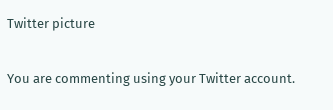Twitter picture

You are commenting using your Twitter account.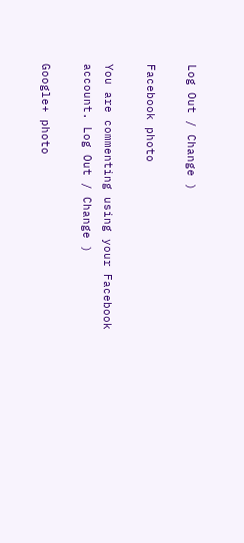Log Out / Change )

Facebook photo

You are commenting using your Facebook account. Log Out / Change )

Google+ photo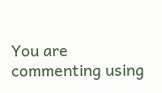You are commenting using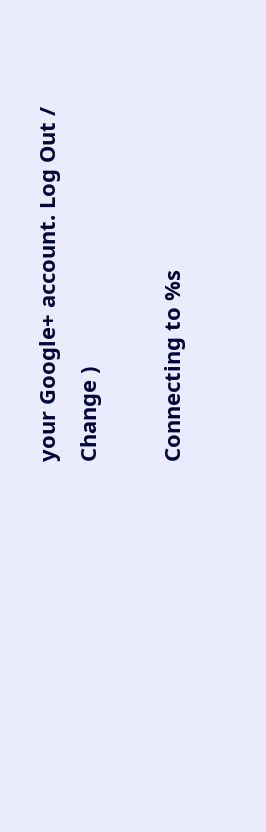your Google+ account. Log Out / Change )

Connecting to %s